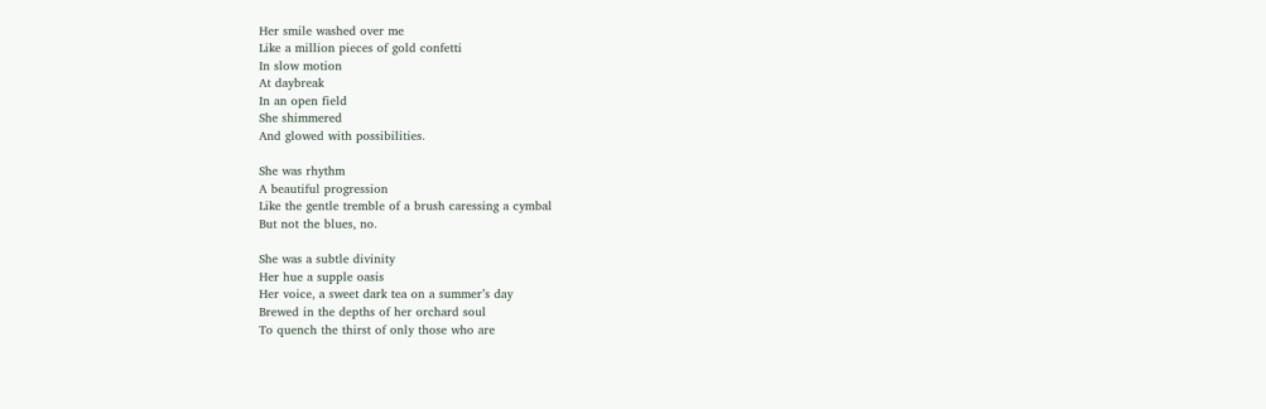Her smile washed over me
Like a million pieces of gold confetti
In slow motion
At daybreak
In an open field
She shimmered
And glowed with possibilities.

She was rhythm
A beautiful progression
Like the gentle tremble of a brush caressing a cymbal
But not the blues, no.

She was a subtle divinity
Her hue a supple oasis
Her voice, a sweet dark tea on a summer’s day
Brewed in the depths of her orchard soul
To quench the thirst of only those who are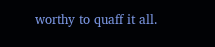worthy to quaff it all.